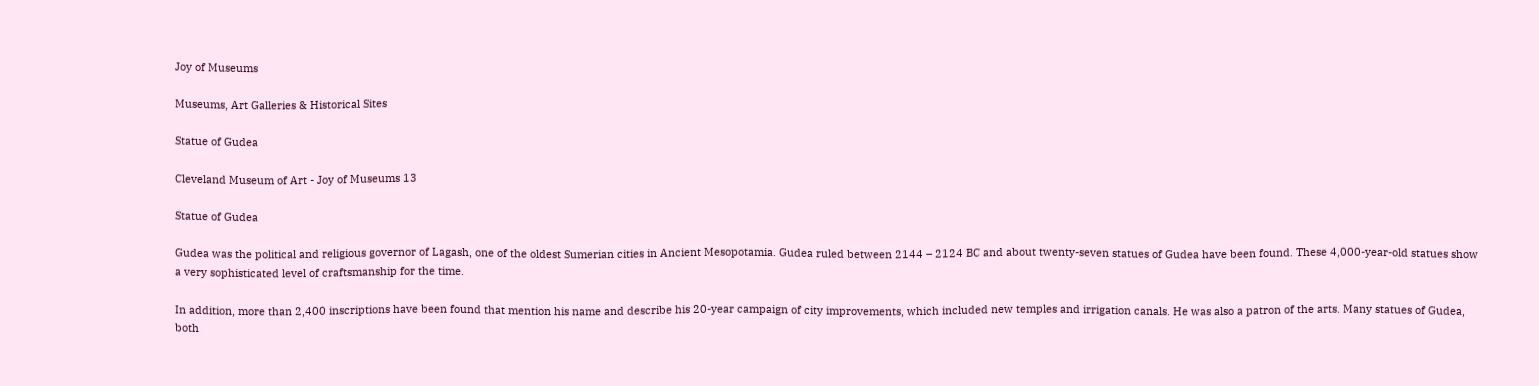Joy of Museums

Museums, Art Galleries & Historical Sites

Statue of Gudea

Cleveland Museum of Art - Joy of Museums 13

Statue of Gudea

Gudea was the political and religious governor of Lagash, one of the oldest Sumerian cities in Ancient Mesopotamia. Gudea ruled between 2144 – 2124 BC and about twenty-seven statues of Gudea have been found. These 4,000-year-old statues show a very sophisticated level of craftsmanship for the time.

In addition, more than 2,400 inscriptions have been found that mention his name and describe his 20-year campaign of city improvements, which included new temples and irrigation canals. He was also a patron of the arts. Many statues of Gudea, both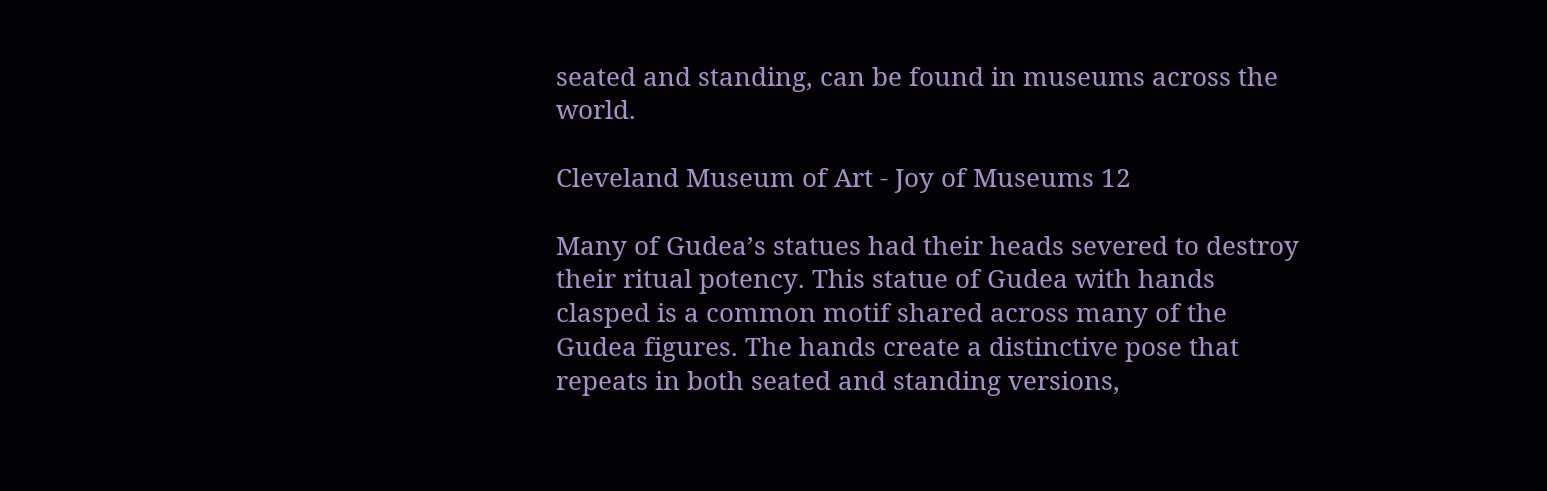seated and standing, can be found in museums across the world.

Cleveland Museum of Art - Joy of Museums 12

Many of Gudea’s statues had their heads severed to destroy their ritual potency. This statue of Gudea with hands clasped is a common motif shared across many of the Gudea figures. The hands create a distinctive pose that repeats in both seated and standing versions,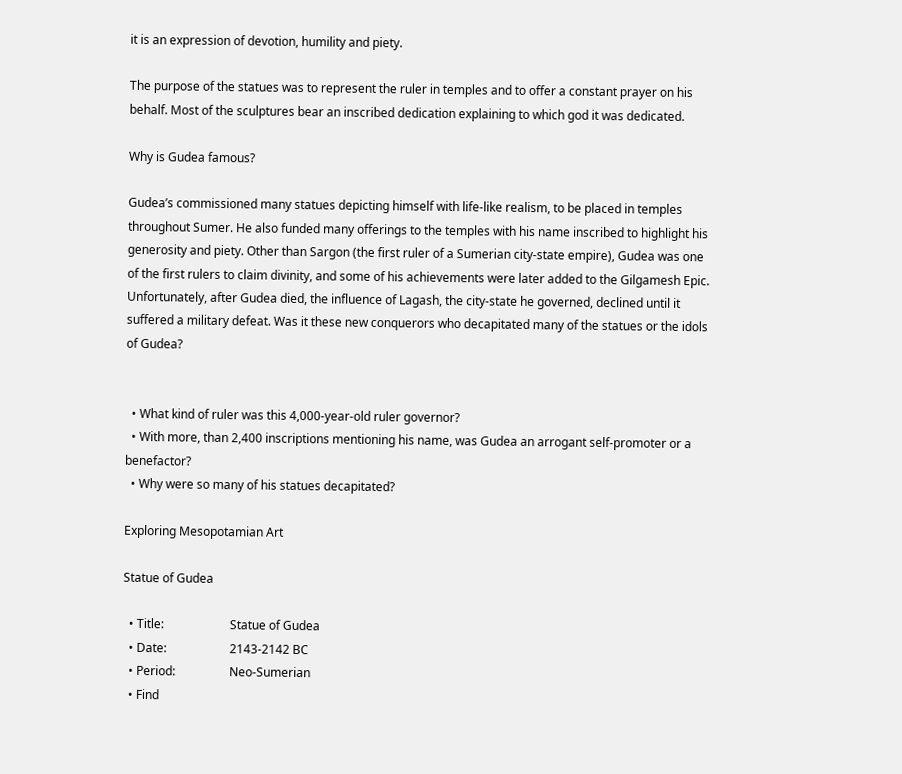it is an expression of devotion, humility and piety.

The purpose of the statues was to represent the ruler in temples and to offer a constant prayer on his behalf. Most of the sculptures bear an inscribed dedication explaining to which god it was dedicated.

Why is Gudea famous?

Gudea’s commissioned many statues depicting himself with life-like realism, to be placed in temples throughout Sumer. He also funded many offerings to the temples with his name inscribed to highlight his generosity and piety. Other than Sargon (the first ruler of a Sumerian city-state empire), Gudea was one of the first rulers to claim divinity, and some of his achievements were later added to the Gilgamesh Epic. Unfortunately, after Gudea died, the influence of Lagash, the city-state he governed, declined until it suffered a military defeat. Was it these new conquerors who decapitated many of the statues or the idols of Gudea?


  • What kind of ruler was this 4,000-year-old ruler governor?
  • With more, than 2,400 inscriptions mentioning his name, was Gudea an arrogant self-promoter or a benefactor?
  • Why were so many of his statues decapitated?

Exploring Mesopotamian Art

Statue of Gudea

  • Title:                      Statue of Gudea
  • Date:                     2143-2142 BC
  • Period:                  Neo-Sumerian
  • Find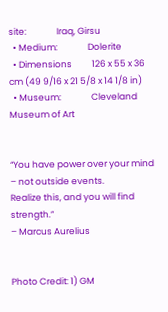site:               Iraq, Girsu
  • Medium:               Dolerite
  • Dimensions          126 x 55 x 36 cm (49 9/16 x 21 5/8 x 14 1/8 in)
  • Museum:               Cleveland Museum of Art


“You have power over your mind – not outside events.
Realize this, and you will find strength.”
– Marcus Aurelius


Photo Credit: 1) GM